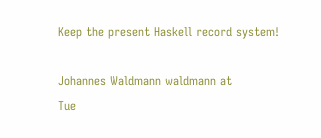Keep the present Haskell record system!

Johannes Waldmann waldmann at
Tue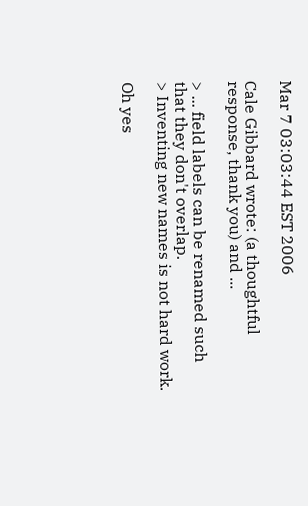Mar 7 03:03:44 EST 2006

Cale Gibbard wrote: (a thoughtful response, thank you) and ...

> ... field labels can be renamed such that they don't overlap.
> Inventing new names is not hard work.

Oh yes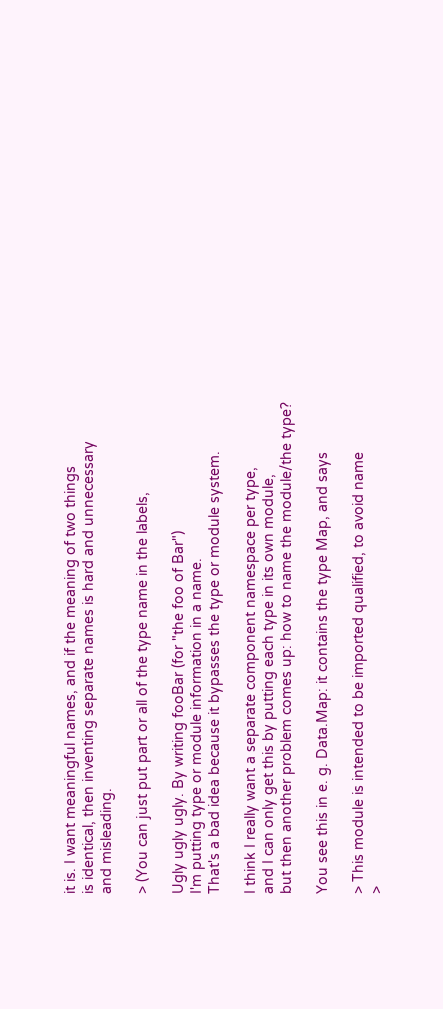it is. I want meaningful names, and if the meaning of two things
is identical, then inventing separate names is hard and unnecessary
and misleading.

> (You can just put part or all of the type name in the labels,

Ugly ugly ugly. By writing fooBar (for "the foo of Bar")
I'm putting type or module information in a name.
That's a bad idea because it bypasses the type or module system.

I think I really want a separate component namespace per type,
and I can only get this by putting each type in its own module,
but then another problem comes up: how to name the module/the type?

You see this in e. g. Data.Map: it contains the type Map, and says

> This module is intended to be imported qualified, to avoid name
>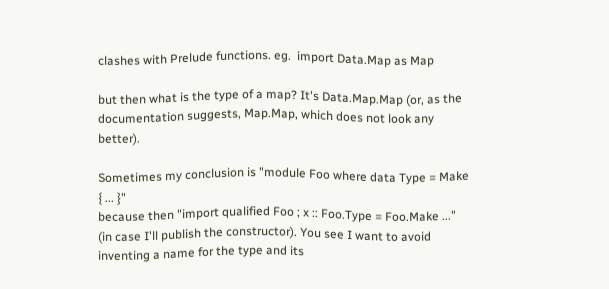clashes with Prelude functions. eg.  import Data.Map as Map

but then what is the type of a map? It's Data.Map.Map (or, as the
documentation suggests, Map.Map, which does not look any better).

Sometimes my conclusion is "module Foo where data Type = Make { ... }"
because then "import qualified Foo ; x :: Foo.Type = Foo.Make ..."
(in case I'll publish the constructor). You see I want to avoid
inventing a name for the type and its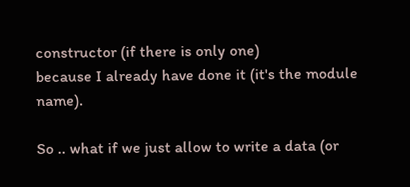constructor (if there is only one)
because I already have done it (it's the module name).

So .. what if we just allow to write a data (or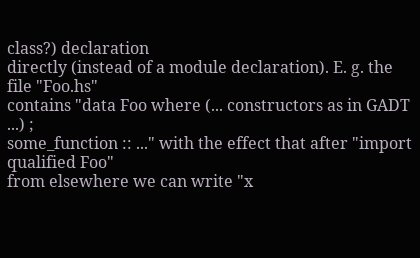class?) declaration
directly (instead of a module declaration). E. g. the file "Foo.hs"
contains "data Foo where (... constructors as in GADT ...) ;
some_function :: ..." with the effect that after "import qualified Foo"
from elsewhere we can write "x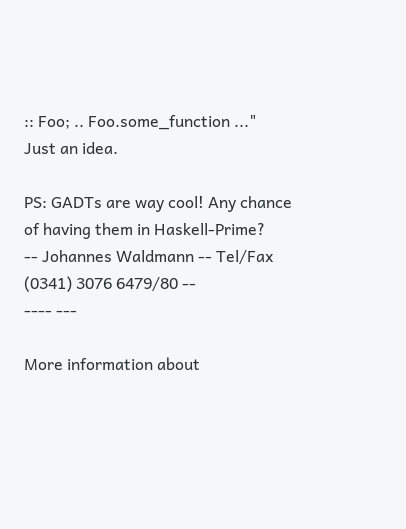:: Foo; .. Foo.some_function ..."
Just an idea.

PS: GADTs are way cool! Any chance of having them in Haskell-Prime?
-- Johannes Waldmann -- Tel/Fax (0341) 3076 6479/80 --
---- ---

More information about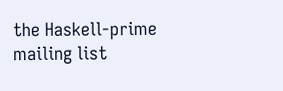the Haskell-prime mailing list